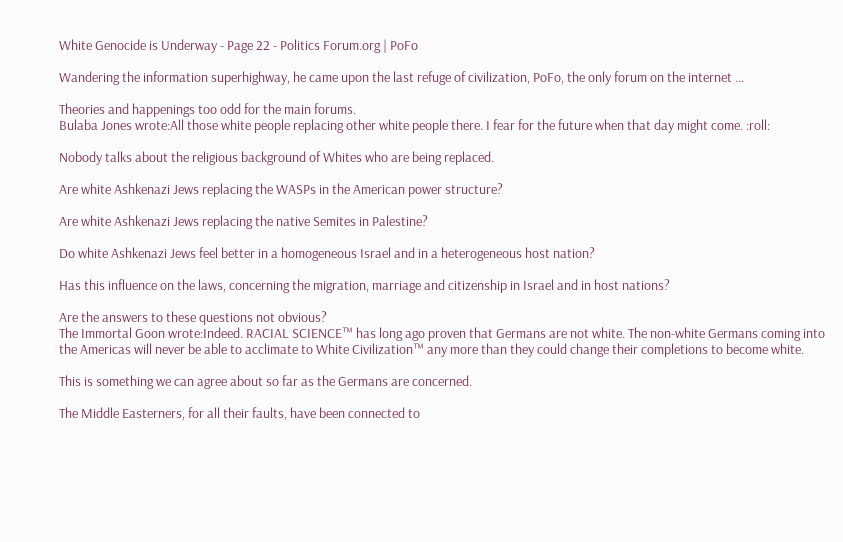White Genocide is Underway - Page 22 - Politics Forum.org | PoFo

Wandering the information superhighway, he came upon the last refuge of civilization, PoFo, the only forum on the internet ...

Theories and happenings too odd for the main forums.
Bulaba Jones wrote:All those white people replacing other white people there. I fear for the future when that day might come. :roll:

Nobody talks about the religious background of Whites who are being replaced.

Are white Ashkenazi Jews replacing the WASPs in the American power structure?

Are white Ashkenazi Jews replacing the native Semites in Palestine?

Do white Ashkenazi Jews feel better in a homogeneous Israel and in a heterogeneous host nation?

Has this influence on the laws, concerning the migration, marriage and citizenship in Israel and in host nations?

Are the answers to these questions not obvious?
The Immortal Goon wrote:Indeed. RACIAL SCIENCE™ has long ago proven that Germans are not white. The non-white Germans coming into the Americas will never be able to acclimate to White Civilization™ any more than they could change their completions to become white.

This is something we can agree about so far as the Germans are concerned.

The Middle Easterners, for all their faults, have been connected to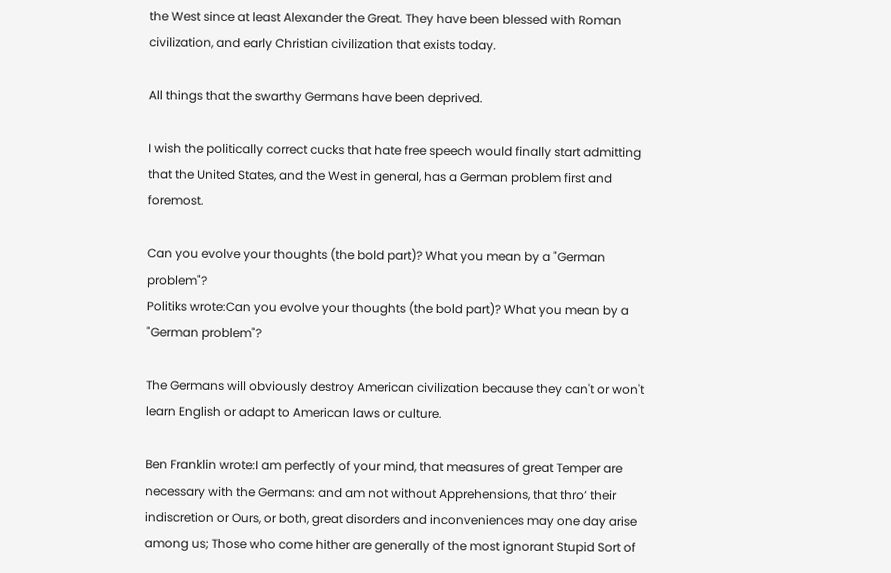the West since at least Alexander the Great. They have been blessed with Roman civilization, and early Christian civilization that exists today.

All things that the swarthy Germans have been deprived.

I wish the politically correct cucks that hate free speech would finally start admitting that the United States, and the West in general, has a German problem first and foremost.

Can you evolve your thoughts (the bold part)? What you mean by a "German problem"?
Politiks wrote:Can you evolve your thoughts (the bold part)? What you mean by a "German problem"?

The Germans will obviously destroy American civilization because they can't or won't learn English or adapt to American laws or culture.

Ben Franklin wrote:I am perfectly of your mind, that measures of great Temper are necessary with the Germans: and am not without Apprehensions, that thro’ their indiscretion or Ours, or both, great disorders and inconveniences may one day arise among us; Those who come hither are generally of the most ignorant Stupid Sort of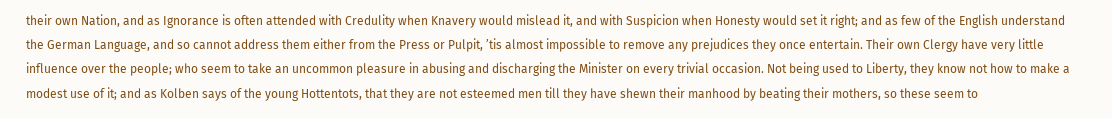their own Nation, and as Ignorance is often attended with Credulity when Knavery would mislead it, and with Suspicion when Honesty would set it right; and as few of the English understand the German Language, and so cannot address them either from the Press or Pulpit, ’tis almost impossible to remove any prejudices they once entertain. Their own Clergy have very little influence over the people; who seem to take an uncommon pleasure in abusing and discharging the Minister on every trivial occasion. Not being used to Liberty, they know not how to make a modest use of it; and as Kolben says of the young Hottentots, that they are not esteemed men till they have shewn their manhood by beating their mothers, so these seem to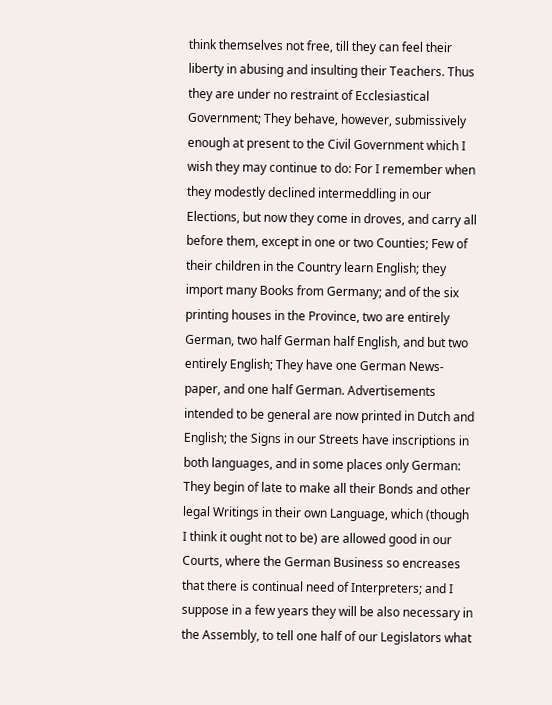think themselves not free, till they can feel their liberty in abusing and insulting their Teachers. Thus they are under no restraint of Ecclesiastical Government; They behave, however, submissively enough at present to the Civil Government which I wish they may continue to do: For I remember when they modestly declined intermeddling in our Elections, but now they come in droves, and carry all before them, except in one or two Counties; Few of their children in the Country learn English; they import many Books from Germany; and of the six printing houses in the Province, two are entirely German, two half German half English, and but two entirely English; They have one German News-paper, and one half German. Advertisements intended to be general are now printed in Dutch and English; the Signs in our Streets have inscriptions in both languages, and in some places only German: They begin of late to make all their Bonds and other legal Writings in their own Language, which (though I think it ought not to be) are allowed good in our Courts, where the German Business so encreases that there is continual need of Interpreters; and I suppose in a few years they will be also necessary in the Assembly, to tell one half of our Legislators what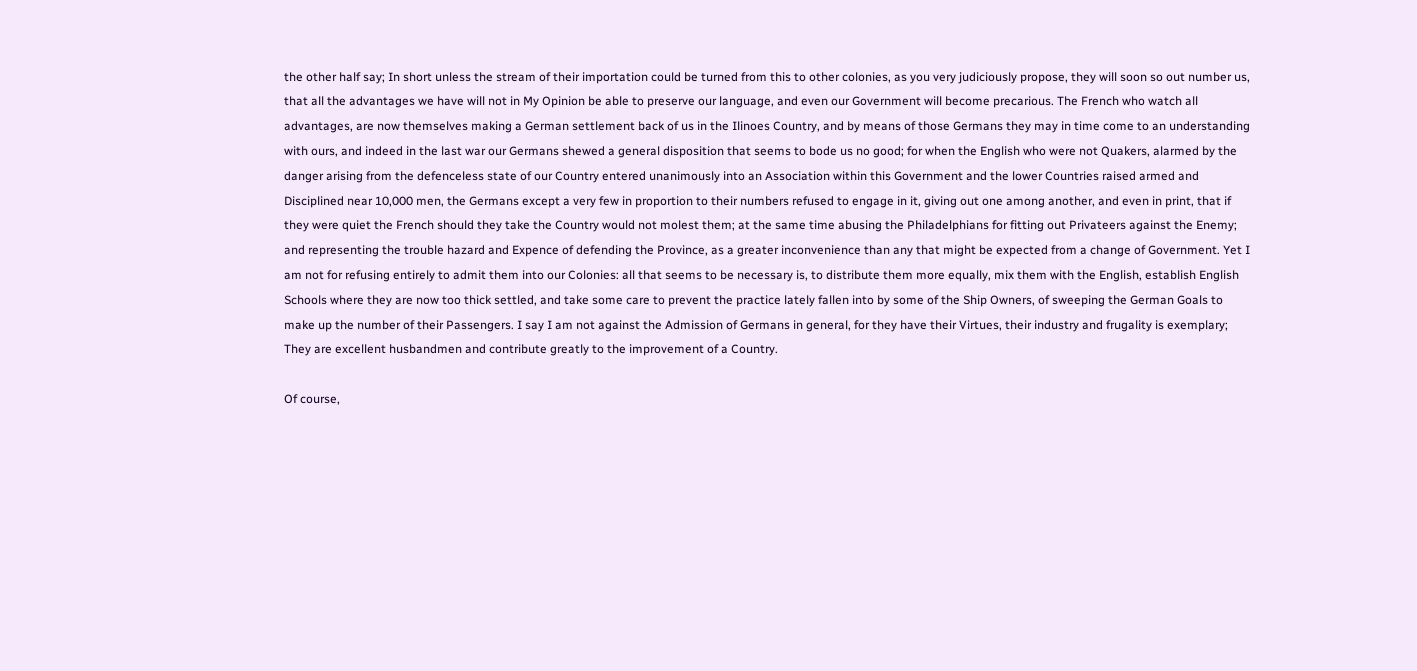the other half say; In short unless the stream of their importation could be turned from this to other colonies, as you very judiciously propose, they will soon so out number us, that all the advantages we have will not in My Opinion be able to preserve our language, and even our Government will become precarious. The French who watch all advantages, are now themselves making a German settlement back of us in the Ilinoes Country, and by means of those Germans they may in time come to an understanding with ours, and indeed in the last war our Germans shewed a general disposition that seems to bode us no good; for when the English who were not Quakers, alarmed by the danger arising from the defenceless state of our Country entered unanimously into an Association within this Government and the lower Countries raised armed and Disciplined near 10,000 men, the Germans except a very few in proportion to their numbers refused to engage in it, giving out one among another, and even in print, that if they were quiet the French should they take the Country would not molest them; at the same time abusing the Philadelphians for fitting out Privateers against the Enemy; and representing the trouble hazard and Expence of defending the Province, as a greater inconvenience than any that might be expected from a change of Government. Yet I am not for refusing entirely to admit them into our Colonies: all that seems to be necessary is, to distribute them more equally, mix them with the English, establish English Schools where they are now too thick settled, and take some care to prevent the practice lately fallen into by some of the Ship Owners, of sweeping the German Goals to make up the number of their Passengers. I say I am not against the Admission of Germans in general, for they have their Virtues, their industry and frugality is exemplary; They are excellent husbandmen and contribute greatly to the improvement of a Country.

Of course,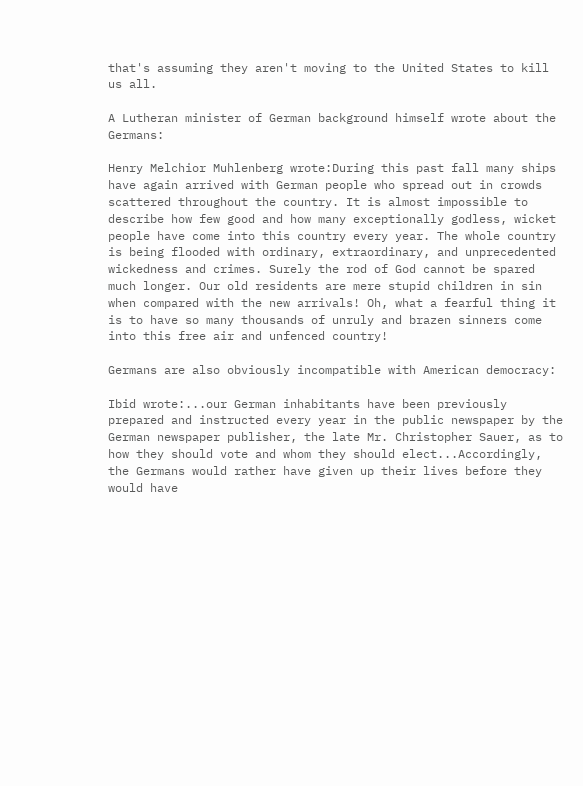that's assuming they aren't moving to the United States to kill us all.

A Lutheran minister of German background himself wrote about the Germans:

Henry Melchior Muhlenberg wrote:During this past fall many ships have again arrived with German people who spread out in crowds scattered throughout the country. It is almost impossible to describe how few good and how many exceptionally godless, wicket people have come into this country every year. The whole country is being flooded with ordinary, extraordinary, and unprecedented wickedness and crimes. Surely the rod of God cannot be spared much longer. Our old residents are mere stupid children in sin when compared with the new arrivals! Oh, what a fearful thing it is to have so many thousands of unruly and brazen sinners come into this free air and unfenced country!

Germans are also obviously incompatible with American democracy:

Ibid wrote:...our German inhabitants have been previously prepared and instructed every year in the public newspaper by the German newspaper publisher, the late Mr. Christopher Sauer, as to how they should vote and whom they should elect...Accordingly, the Germans would rather have given up their lives before they would have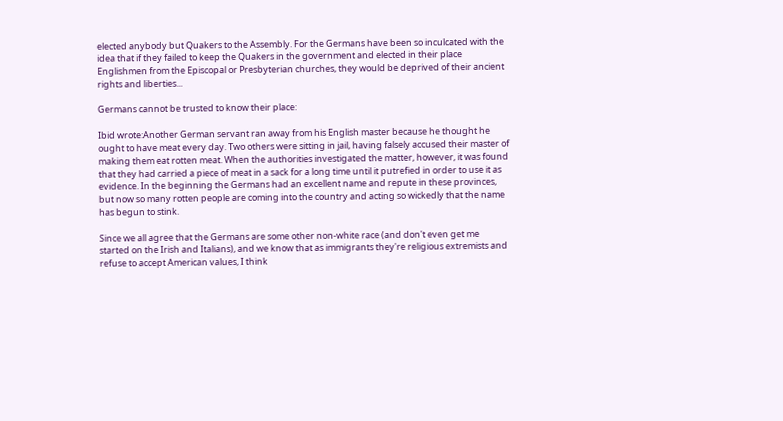elected anybody but Quakers to the Assembly. For the Germans have been so inculcated with the idea that if they failed to keep the Quakers in the government and elected in their place Englishmen from the Episcopal or Presbyterian churches, they would be deprived of their ancient rights and liberties...

Germans cannot be trusted to know their place:

Ibid wrote:Another German servant ran away from his English master because he thought he ought to have meat every day. Two others were sitting in jail, having falsely accused their master of making them eat rotten meat. When the authorities investigated the matter, however, it was found that they had carried a piece of meat in a sack for a long time until it putrefied in order to use it as evidence. In the beginning the Germans had an excellent name and repute in these provinces, but now so many rotten people are coming into the country and acting so wickedly that the name has begun to stink.

Since we all agree that the Germans are some other non-white race (and don't even get me started on the Irish and Italians), and we know that as immigrants they're religious extremists and refuse to accept American values, I think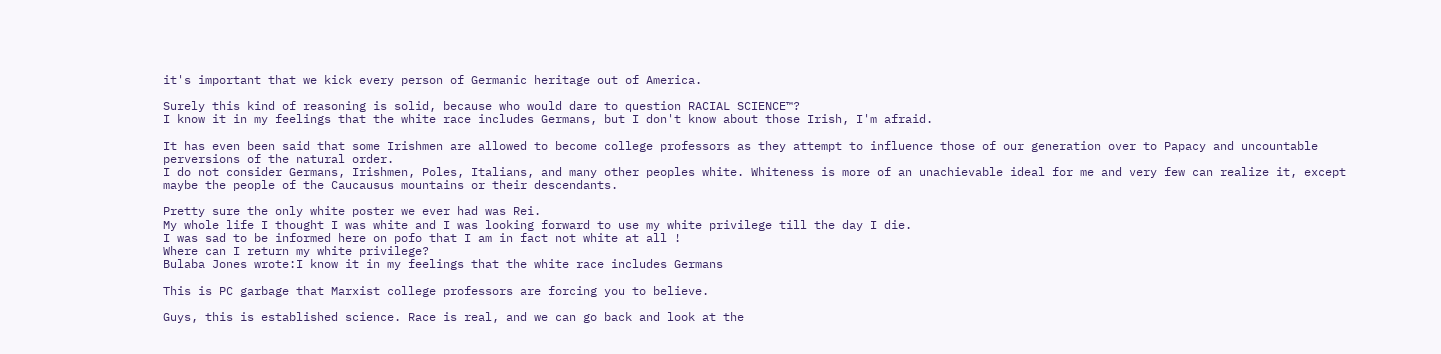it's important that we kick every person of Germanic heritage out of America.

Surely this kind of reasoning is solid, because who would dare to question RACIAL SCIENCE™?
I know it in my feelings that the white race includes Germans, but I don't know about those Irish, I'm afraid.

It has even been said that some Irishmen are allowed to become college professors as they attempt to influence those of our generation over to Papacy and uncountable perversions of the natural order.
I do not consider Germans, Irishmen, Poles, Italians, and many other peoples white. Whiteness is more of an unachievable ideal for me and very few can realize it, except maybe the people of the Caucausus mountains or their descendants.

Pretty sure the only white poster we ever had was Rei.
My whole life I thought I was white and I was looking forward to use my white privilege till the day I die.
I was sad to be informed here on pofo that I am in fact not white at all !
Where can I return my white privilege?
Bulaba Jones wrote:I know it in my feelings that the white race includes Germans

This is PC garbage that Marxist college professors are forcing you to believe.

Guys, this is established science. Race is real, and we can go back and look at the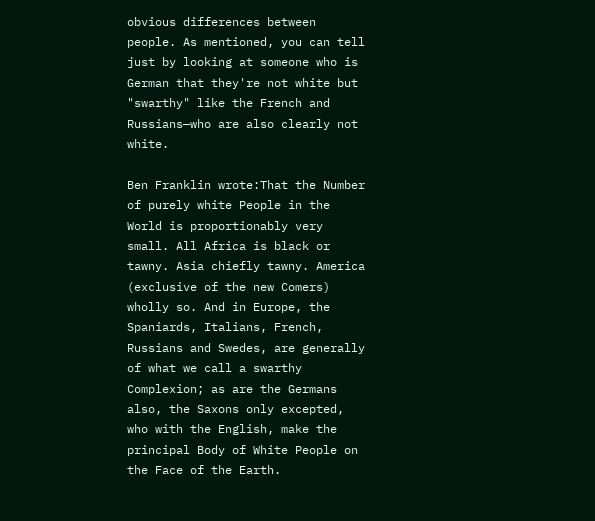obvious differences between people. As mentioned, you can tell just by looking at someone who is German that they're not white but "swarthy" like the French and Russians—who are also clearly not white.

Ben Franklin wrote:That the Number of purely white People in the World is proportionably very small. All Africa is black or tawny. Asia chiefly tawny. America (exclusive of the new Comers) wholly so. And in Europe, the Spaniards, Italians, French, Russians and Swedes, are generally of what we call a swarthy Complexion; as are the Germans also, the Saxons only excepted, who with the English, make the principal Body of White People on the Face of the Earth.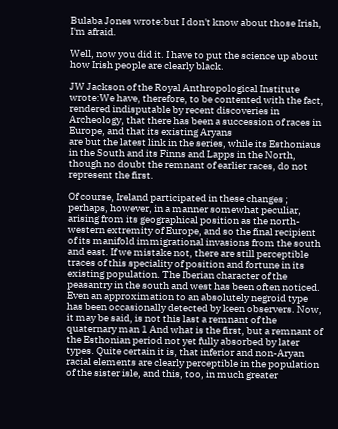Bulaba Jones wrote:but I don't know about those Irish, I'm afraid.

Well, now you did it. I have to put the science up about how Irish people are clearly black.

JW Jackson of the Royal Anthropological Institute wrote:We have, therefore, to be contented with the fact, rendered indisputable by recent discoveries in Archeology, that there has been a succession of races in Europe, and that its existing Aryans
are but the latest link in the series, while its Esthoniaus in the South and its Finns and Lapps in the North, though no doubt the remnant of earlier races, do not represent the first.

Of course, Ireland participated in these changes ; perhaps, however, in a manner somewhat peculiar, arising from its geographical position as the north-western extremity of Europe, and so the final recipient of its manifold immigrational invasions from the south and east. If we mistake not, there are still perceptible traces of this speciality of position and fortune in its existing population. The Iberian character of the peasantry in the south and west has been often noticed. Even an approximation to an absolutely negroid type has been occasionally detected by keen observers. Now, it may be said, is not this last a remnant of the quaternary man 1 And what is the first, but a remnant of the Esthonian period not yet fully absorbed by later types. Quite certain it is, that inferior and non-Aryan racial elements are clearly perceptible in the population of the sister isle, and this, too, in much greater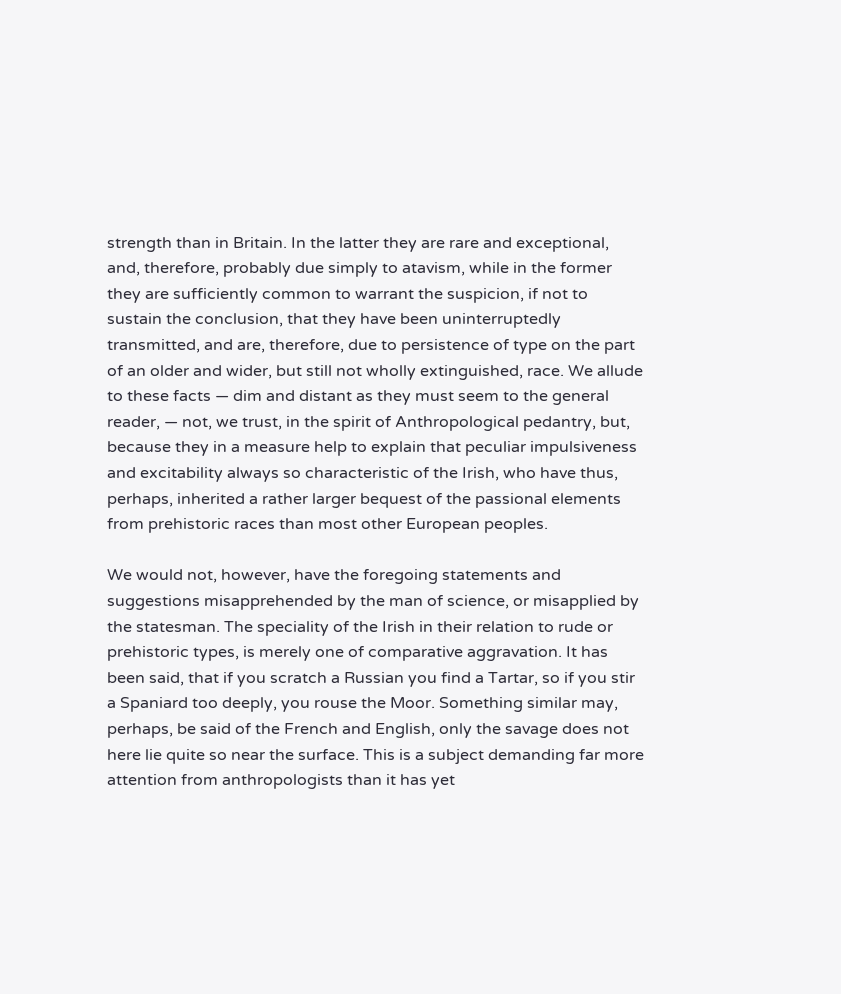strength than in Britain. In the latter they are rare and exceptional, and, therefore, probably due simply to atavism, while in the former they are sufficiently common to warrant the suspicion, if not to sustain the conclusion, that they have been uninterruptedly transmitted, and are, therefore, due to persistence of type on the part of an older and wider, but still not wholly extinguished, race. We allude to these facts — dim and distant as they must seem to the general reader, — not, we trust, in the spirit of Anthropological pedantry, but, because they in a measure help to explain that peculiar impulsiveness and excitability always so characteristic of the Irish, who have thus, perhaps, inherited a rather larger bequest of the passional elements from prehistoric races than most other European peoples.

We would not, however, have the foregoing statements and suggestions misapprehended by the man of science, or misapplied by the statesman. The speciality of the Irish in their relation to rude or prehistoric types, is merely one of comparative aggravation. It has been said, that if you scratch a Russian you find a Tartar, so if you stir a Spaniard too deeply, you rouse the Moor. Something similar may, perhaps, be said of the French and English, only the savage does not here lie quite so near the surface. This is a subject demanding far more attention from anthropologists than it has yet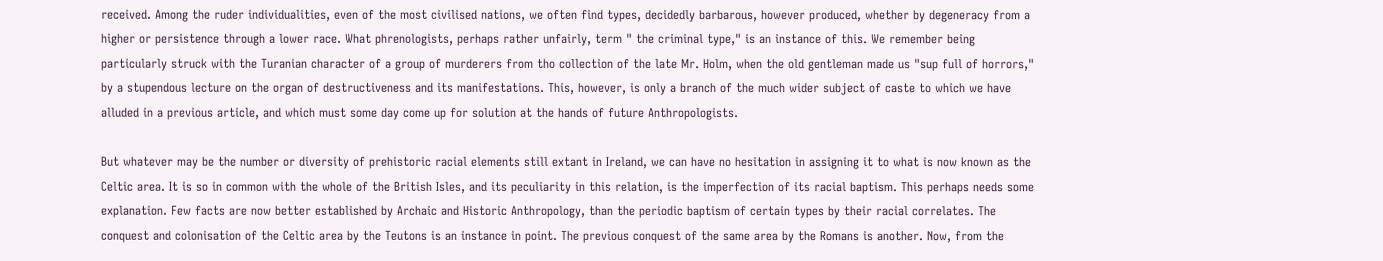received. Among the ruder individualities, even of the most civilised nations, we often find types, decidedly barbarous, however produced, whether by degeneracy from a higher or persistence through a lower race. What phrenologists, perhaps rather unfairly, term " the criminal type," is an instance of this. We remember being particularly struck with the Turanian character of a group of murderers from tho collection of the late Mr. Holm, when the old gentleman made us "sup full of horrors," by a stupendous lecture on the organ of destructiveness and its manifestations. This, however, is only a branch of the much wider subject of caste to which we have alluded in a previous article, and which must some day come up for solution at the hands of future Anthropologists.

But whatever may be the number or diversity of prehistoric racial elements still extant in Ireland, we can have no hesitation in assigning it to what is now known as the Celtic area. It is so in common with the whole of the British Isles, and its peculiarity in this relation, is the imperfection of its racial baptism. This perhaps needs some explanation. Few facts are now better established by Archaic and Historic Anthropology, than the periodic baptism of certain types by their racial correlates. The conquest and colonisation of the Celtic area by the Teutons is an instance in point. The previous conquest of the same area by the Romans is another. Now, from the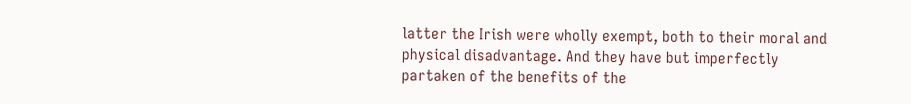latter the Irish were wholly exempt, both to their moral and physical disadvantage. And they have but imperfectly partaken of the benefits of the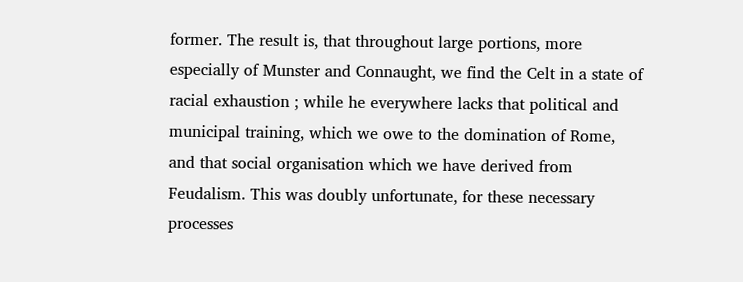former. The result is, that throughout large portions, more especially of Munster and Connaught, we find the Celt in a state of racial exhaustion ; while he everywhere lacks that political and municipal training, which we owe to the domination of Rome, and that social organisation which we have derived from Feudalism. This was doubly unfortunate, for these necessary processes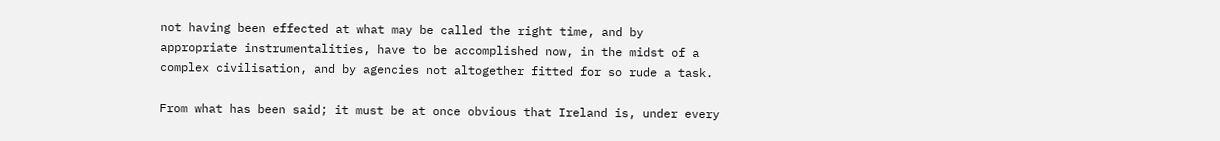not having been effected at what may be called the right time, and by appropriate instrumentalities, have to be accomplished now, in the midst of a complex civilisation, and by agencies not altogether fitted for so rude a task.

From what has been said; it must be at once obvious that Ireland is, under every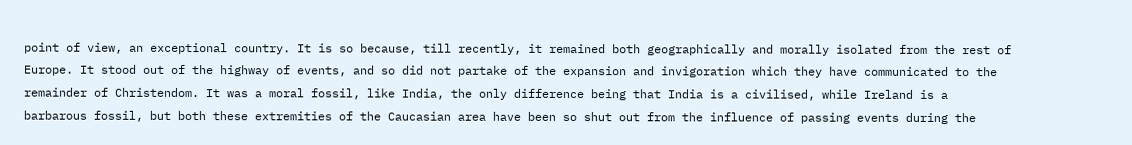point of view, an exceptional country. It is so because, till recently, it remained both geographically and morally isolated from the rest of Europe. It stood out of the highway of events, and so did not partake of the expansion and invigoration which they have communicated to the remainder of Christendom. It was a moral fossil, like India, the only difference being that India is a civilised, while Ireland is a barbarous fossil, but both these extremities of the Caucasian area have been so shut out from the influence of passing events during the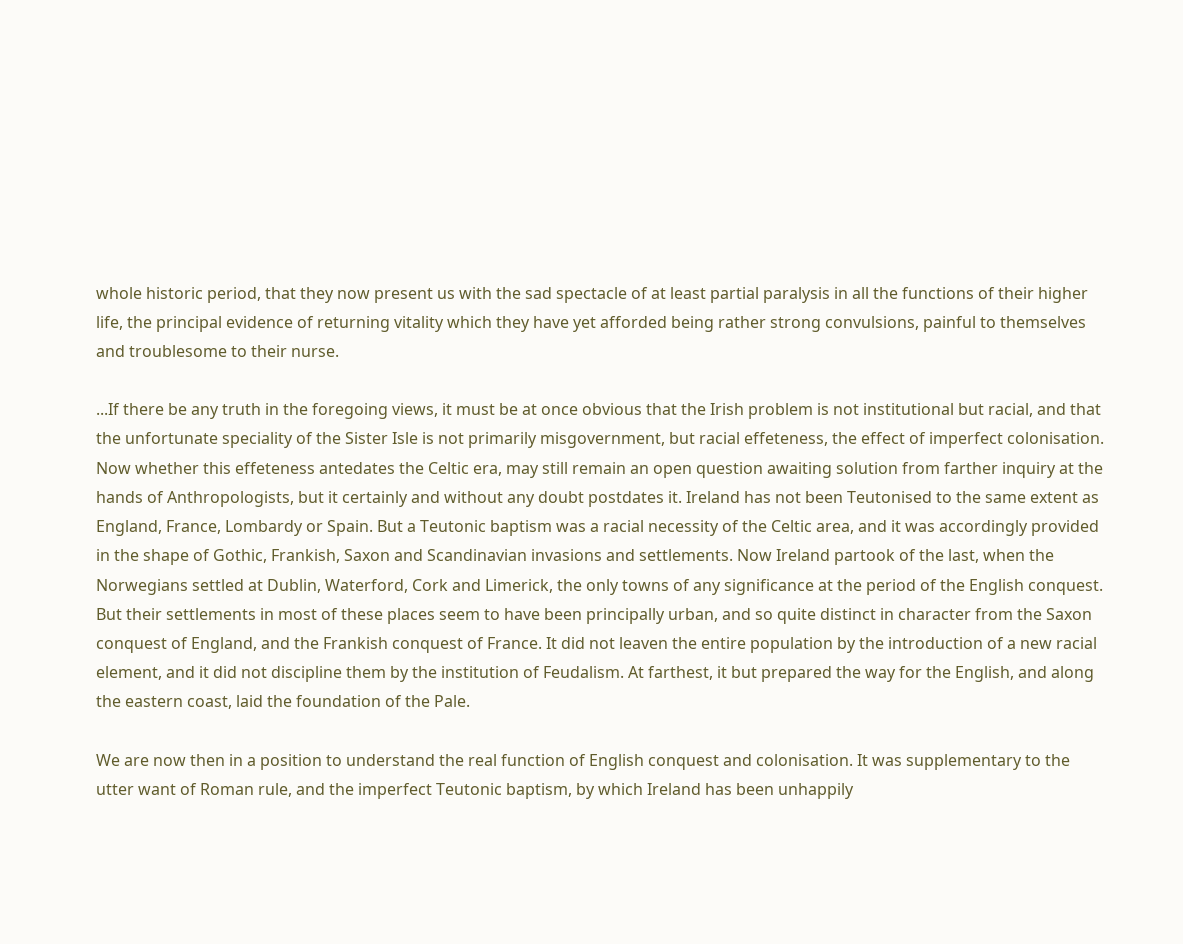whole historic period, that they now present us with the sad spectacle of at least partial paralysis in all the functions of their higher life, the principal evidence of returning vitality which they have yet afforded being rather strong convulsions, painful to themselves and troublesome to their nurse.

...If there be any truth in the foregoing views, it must be at once obvious that the Irish problem is not institutional but racial, and that the unfortunate speciality of the Sister Isle is not primarily misgovernment, but racial effeteness, the effect of imperfect colonisation. Now whether this effeteness antedates the Celtic era, may still remain an open question awaiting solution from farther inquiry at the hands of Anthropologists, but it certainly and without any doubt postdates it. Ireland has not been Teutonised to the same extent as England, France, Lombardy or Spain. But a Teutonic baptism was a racial necessity of the Celtic area, and it was accordingly provided in the shape of Gothic, Frankish, Saxon and Scandinavian invasions and settlements. Now Ireland partook of the last, when the Norwegians settled at Dublin, Waterford, Cork and Limerick, the only towns of any significance at the period of the English conquest. But their settlements in most of these places seem to have been principally urban, and so quite distinct in character from the Saxon conquest of England, and the Frankish conquest of France. It did not leaven the entire population by the introduction of a new racial element, and it did not discipline them by the institution of Feudalism. At farthest, it but prepared the way for the English, and along the eastern coast, laid the foundation of the Pale.

We are now then in a position to understand the real function of English conquest and colonisation. It was supplementary to the utter want of Roman rule, and the imperfect Teutonic baptism, by which Ireland has been unhappily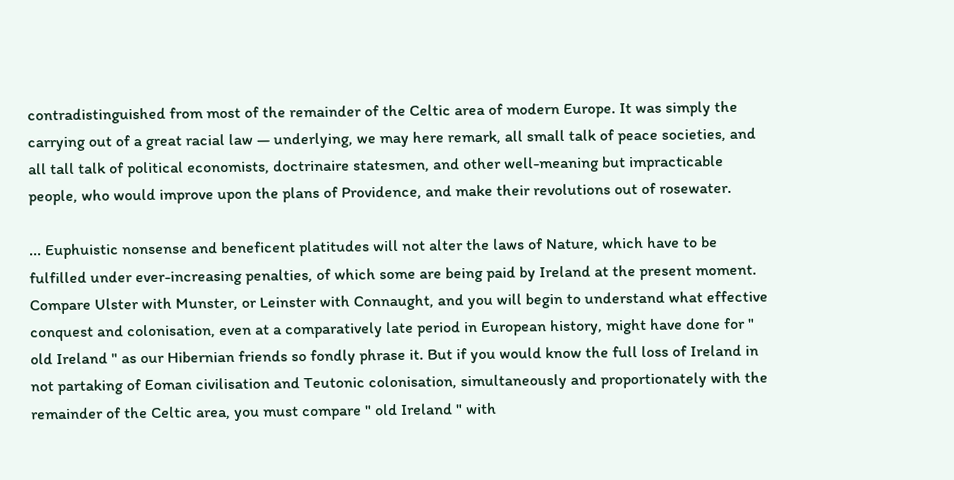contradistinguished from most of the remainder of the Celtic area of modern Europe. It was simply the carrying out of a great racial law — underlying, we may here remark, all small talk of peace societies, and all tall talk of political economists, doctrinaire statesmen, and other well-meaning but impracticable people, who would improve upon the plans of Providence, and make their revolutions out of rosewater.

... Euphuistic nonsense and beneficent platitudes will not alter the laws of Nature, which have to be fulfilled under ever-increasing penalties, of which some are being paid by Ireland at the present moment. Compare Ulster with Munster, or Leinster with Connaught, and you will begin to understand what effective conquest and colonisation, even at a comparatively late period in European history, might have done for " old Ireland " as our Hibernian friends so fondly phrase it. But if you would know the full loss of Ireland in not partaking of Eoman civilisation and Teutonic colonisation, simultaneously and proportionately with the remainder of the Celtic area, you must compare " old Ireland " with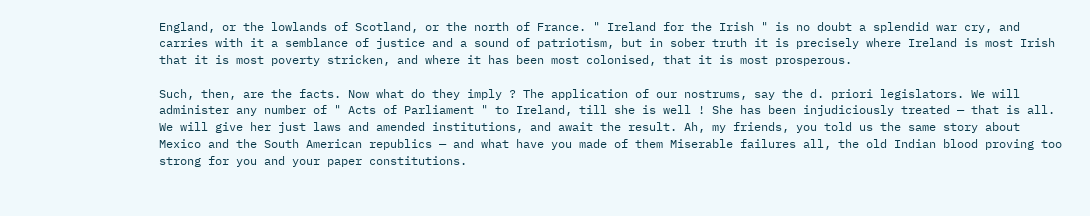England, or the lowlands of Scotland, or the north of France. " Ireland for the Irish " is no doubt a splendid war cry, and carries with it a semblance of justice and a sound of patriotism, but in sober truth it is precisely where Ireland is most Irish that it is most poverty stricken, and where it has been most colonised, that it is most prosperous.

Such, then, are the facts. Now what do they imply ? The application of our nostrums, say the d. priori legislators. We will administer any number of " Acts of Parliament " to Ireland, till she is well ! She has been injudiciously treated — that is all. We will give her just laws and amended institutions, and await the result. Ah, my friends, you told us the same story about Mexico and the South American republics — and what have you made of them Miserable failures all, the old Indian blood proving too strong for you and your paper constitutions.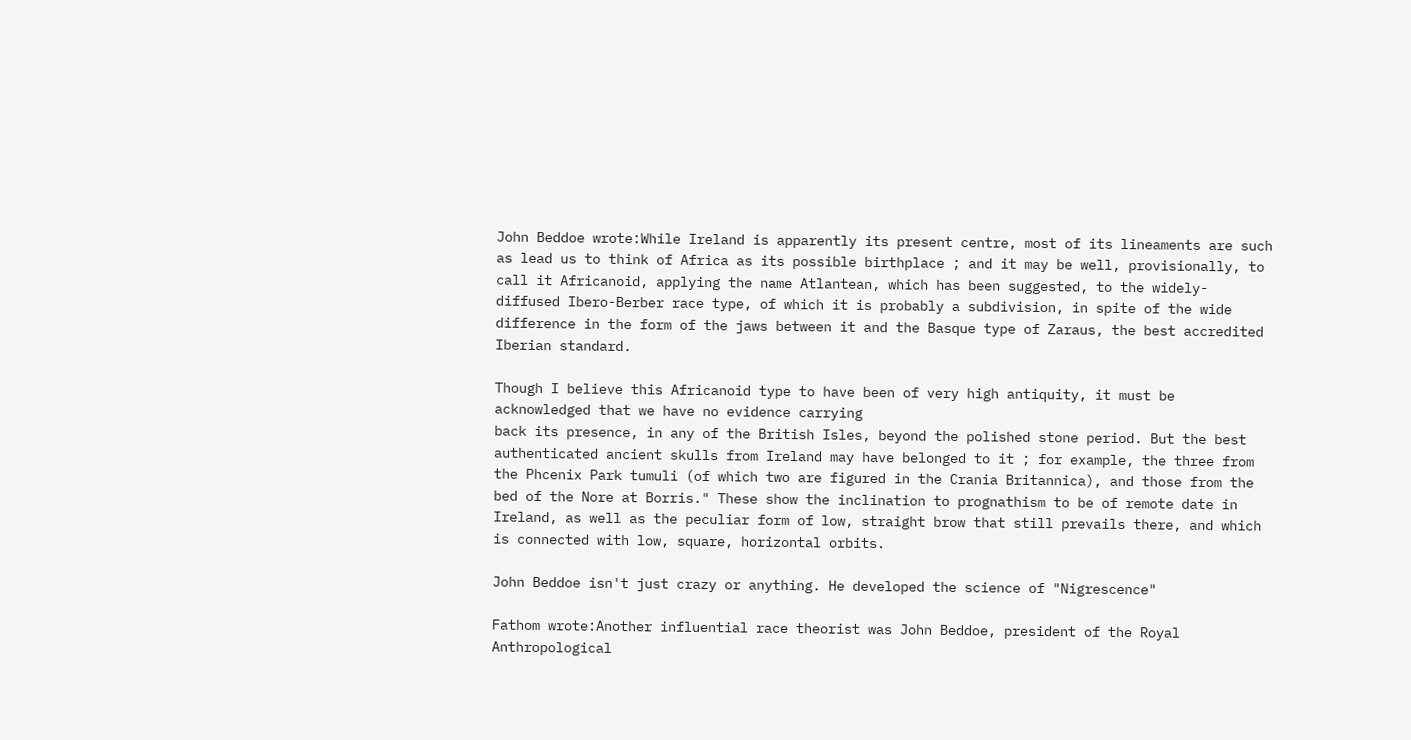John Beddoe wrote:While Ireland is apparently its present centre, most of its lineaments are such as lead us to think of Africa as its possible birthplace ; and it may be well, provisionally, to call it Africanoid, applying the name Atlantean, which has been suggested, to the widely- diffused Ibero-Berber race type, of which it is probably a subdivision, in spite of the wide difference in the form of the jaws between it and the Basque type of Zaraus, the best accredited Iberian standard.

Though I believe this Africanoid type to have been of very high antiquity, it must be acknowledged that we have no evidence carrying
back its presence, in any of the British Isles, beyond the polished stone period. But the best authenticated ancient skulls from Ireland may have belonged to it ; for example, the three from the Phcenix Park tumuli (of which two are figured in the Crania Britannica), and those from the bed of the Nore at Borris." These show the inclination to prognathism to be of remote date in Ireland, as well as the peculiar form of low, straight brow that still prevails there, and which is connected with low, square, horizontal orbits.

John Beddoe isn't just crazy or anything. He developed the science of "Nigrescence"

Fathom wrote:Another influential race theorist was John Beddoe, president of the Royal Anthropological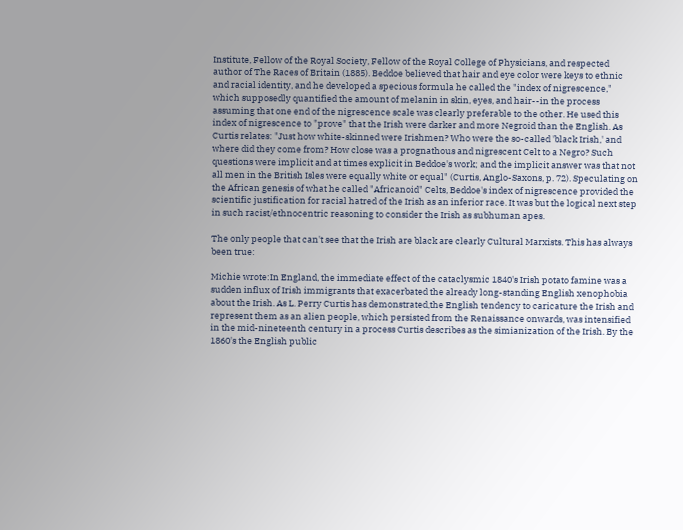Institute, Fellow of the Royal Society, Fellow of the Royal College of Physicians, and respected author of The Races of Britain (1885). Beddoe believed that hair and eye color were keys to ethnic and racial identity, and he developed a specious formula he called the "index of nigrescence," which supposedly quantified the amount of melanin in skin, eyes, and hair--in the process assuming that one end of the nigrescence scale was clearly preferable to the other. He used this index of nigrescence to "prove" that the Irish were darker and more Negroid than the English. As Curtis relates: "Just how white-skinned were Irishmen? Who were the so-called 'black Irish,' and where did they come from? How close was a prognathous and nigrescent Celt to a Negro? Such questions were implicit and at times explicit in Beddoe's work; and the implicit answer was that not all men in the British Isles were equally white or equal" (Curtis, Anglo-Saxons, p. 72). Speculating on the African genesis of what he called "Africanoid" Celts, Beddoe's index of nigrescence provided the scientific justification for racial hatred of the Irish as an inferior race. It was but the logical next step in such racist/ethnocentric reasoning to consider the Irish as subhuman apes.

The only people that can't see that the Irish are black are clearly Cultural Marxists. This has always been true:

Michie wrote:In England, the immediate effect of the cataclysmic 1840's Irish potato famine was a sudden influx of Irish immigrants that exacerbated the already long-standing English xenophobia about the Irish. As L. Perry Curtis has demonstrated,the English tendency to caricature the Irish and represent them as an alien people, which persisted from the Renaissance onwards, was intensified in the mid-nineteenth century in a process Curtis describes as the simianization of the Irish. By the 1860's the English public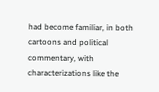had become familiar, in both cartoons and political commentary, with characterizations like the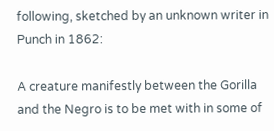following, sketched by an unknown writer in Punch in 1862:

A creature manifestly between the Gorilla and the Negro is to be met with in some of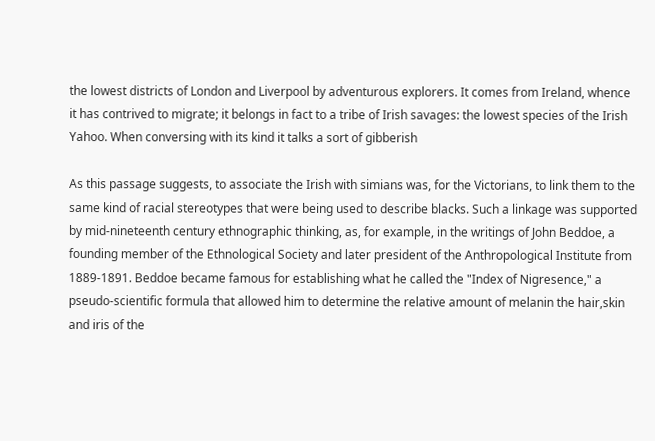the lowest districts of London and Liverpool by adventurous explorers. It comes from Ireland, whence it has contrived to migrate; it belongs in fact to a tribe of Irish savages: the lowest species of the Irish Yahoo. When conversing with its kind it talks a sort of gibberish

As this passage suggests, to associate the Irish with simians was, for the Victorians, to link them to the same kind of racial stereotypes that were being used to describe blacks. Such a linkage was supported by mid-nineteenth century ethnographic thinking, as, for example, in the writings of John Beddoe, a founding member of the Ethnological Society and later president of the Anthropological Institute from 1889-1891. Beddoe became famous for establishing what he called the "Index of Nigresence," a pseudo-scientific formula that allowed him to determine the relative amount of melanin the hair,skin and iris of the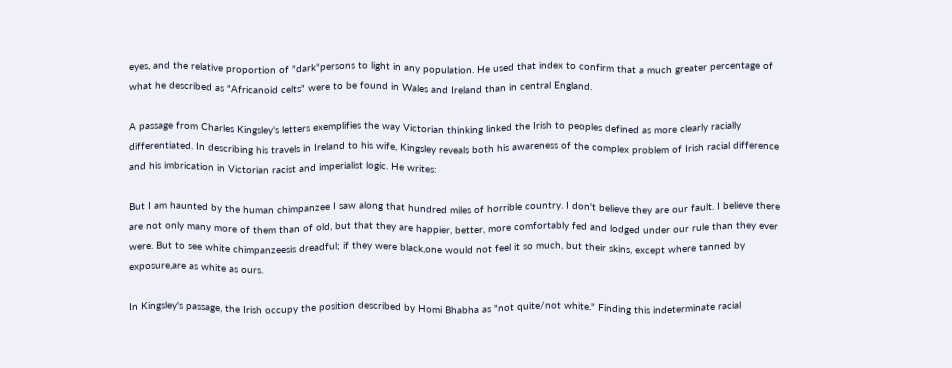eyes, and the relative proportion of "dark"persons to light in any population. He used that index to confirm that a much greater percentage of what he described as "Africanoid celts" were to be found in Wales and Ireland than in central England.

A passage from Charles Kingsley's letters exemplifies the way Victorian thinking linked the Irish to peoples defined as more clearly racially differentiated. In describing his travels in Ireland to his wife, Kingsley reveals both his awareness of the complex problem of Irish racial difference and his imbrication in Victorian racist and imperialist logic. He writes:

But I am haunted by the human chimpanzee I saw along that hundred miles of horrible country. I don't believe they are our fault. I believe there are not only many more of them than of old, but that they are happier, better, more comfortably fed and lodged under our rule than they ever were. But to see white chimpanzeesis dreadful; if they were black,one would not feel it so much, but their skins, except where tanned by exposure,are as white as ours.

In Kingsley's passage, the Irish occupy the position described by Homi Bhabha as "not quite/not white." Finding this indeterminate racial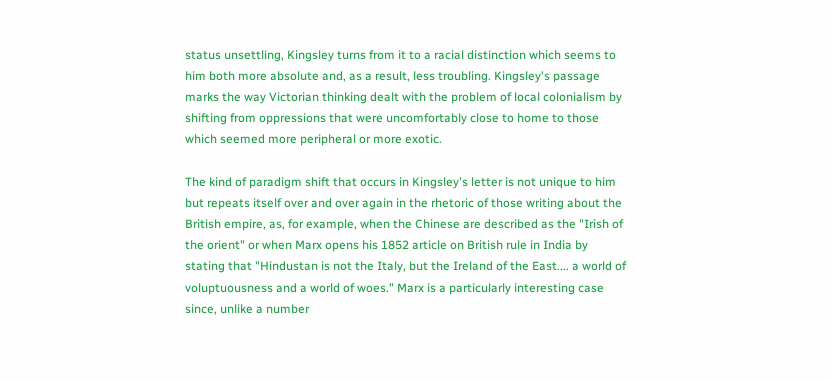status unsettling, Kingsley turns from it to a racial distinction which seems to him both more absolute and, as a result, less troubling. Kingsley's passage marks the way Victorian thinking dealt with the problem of local colonialism by shifting from oppressions that were uncomfortably close to home to those which seemed more peripheral or more exotic.

The kind of paradigm shift that occurs in Kingsley's letter is not unique to him but repeats itself over and over again in the rhetoric of those writing about the British empire, as, for example, when the Chinese are described as the "Irish of the orient" or when Marx opens his 1852 article on British rule in India by stating that "Hindustan is not the Italy, but the Ireland of the East.... a world of voluptuousness and a world of woes." Marx is a particularly interesting case since, unlike a number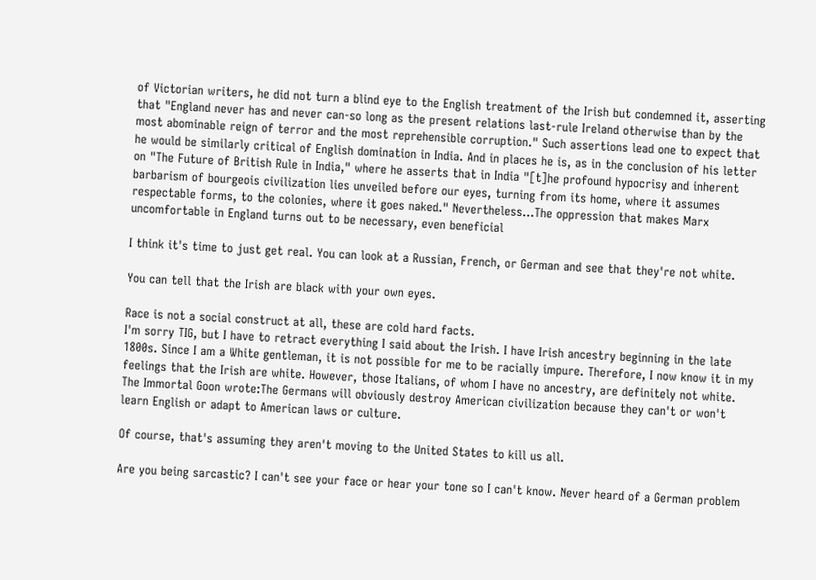of Victorian writers, he did not turn a blind eye to the English treatment of the Irish but condemned it, asserting that "England never has and never can-so long as the present relations last-rule Ireland otherwise than by the most abominable reign of terror and the most reprehensible corruption." Such assertions lead one to expect that he would be similarly critical of English domination in India. And in places he is, as in the conclusion of his letter on "The Future of British Rule in India," where he asserts that in India "[t]he profound hypocrisy and inherent barbarism of bourgeois civilization lies unveiled before our eyes, turning from its home, where it assumes respectable forms, to the colonies, where it goes naked." Nevertheless...The oppression that makes Marx uncomfortable in England turns out to be necessary, even beneficial

I think it's time to just get real. You can look at a Russian, French, or German and see that they're not white.

You can tell that the Irish are black with your own eyes.

Race is not a social construct at all, these are cold hard facts.
I'm sorry TIG, but I have to retract everything I said about the Irish. I have Irish ancestry beginning in the late 1800s. Since I am a White gentleman, it is not possible for me to be racially impure. Therefore, I now know it in my feelings that the Irish are white. However, those Italians, of whom I have no ancestry, are definitely not white.
The Immortal Goon wrote:The Germans will obviously destroy American civilization because they can't or won't learn English or adapt to American laws or culture.

Of course, that's assuming they aren't moving to the United States to kill us all.

Are you being sarcastic? I can't see your face or hear your tone so I can't know. Never heard of a German problem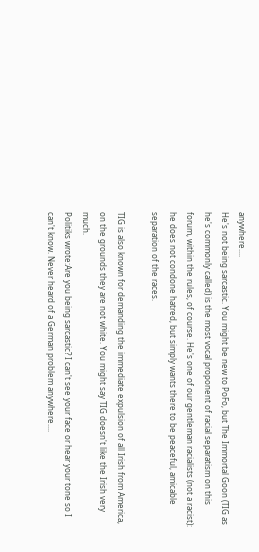anywhere....
He's not being sarcastic. You might be new to PoFo, but The Immortal Goon (TIG as he's commonly called) is the most vocal proponent of racial separatism on this forum, within the rules, of course. He's one of our gentleman racialists (not a racist): he does not condone hatred, but simply wants there to be peaceful, amicable separation of the races.

TIG is also known for demanding the immediate expulsion of all Irish from America, on the grounds they are not white. You might say TIG doesn't like the Irish very much.
Politiks wrote:Are you being sarcastic? I can't see your face or hear your tone so I can't know. Never heard of a German problem anywhere....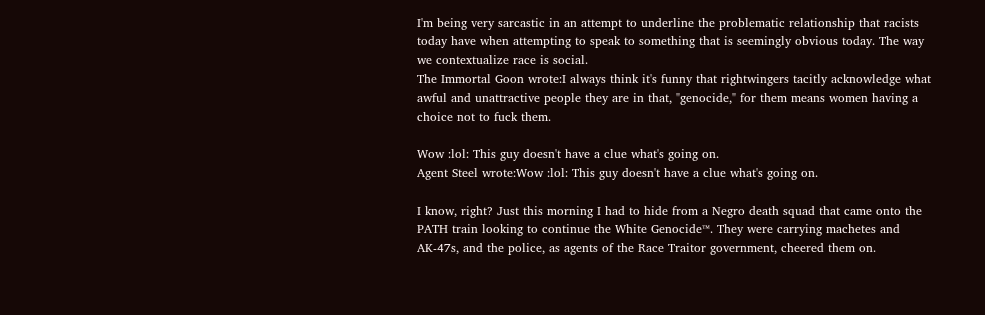I'm being very sarcastic in an attempt to underline the problematic relationship that racists today have when attempting to speak to something that is seemingly obvious today. The way we contextualize race is social.
The Immortal Goon wrote:I always think it's funny that rightwingers tacitly acknowledge what awful and unattractive people they are in that, "genocide," for them means women having a choice not to fuck them.

Wow :lol: This guy doesn't have a clue what's going on.
Agent Steel wrote:Wow :lol: This guy doesn't have a clue what's going on.

I know, right? Just this morning I had to hide from a Negro death squad that came onto the PATH train looking to continue the White Genocide™. They were carrying machetes and AK-47s, and the police, as agents of the Race Traitor government, cheered them on.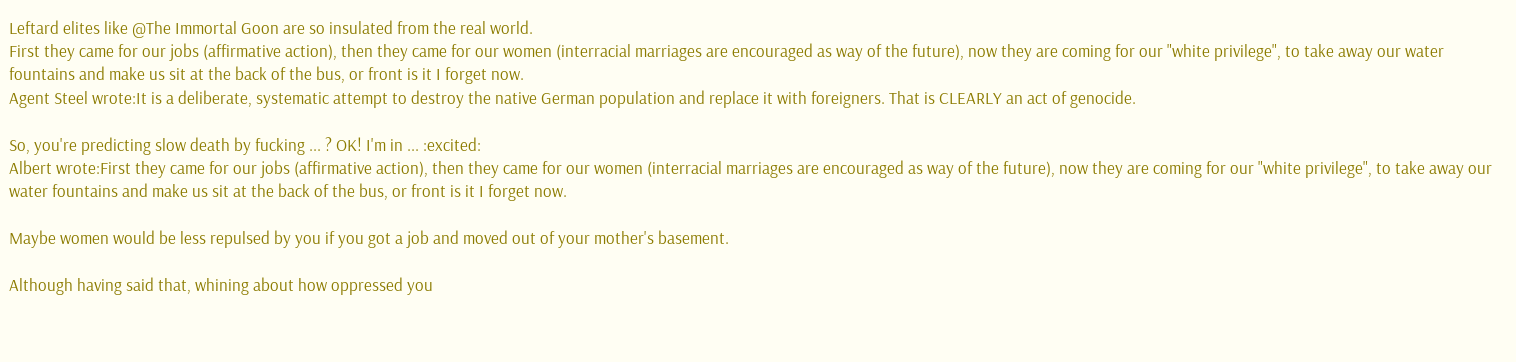Leftard elites like @The Immortal Goon are so insulated from the real world.
First they came for our jobs (affirmative action), then they came for our women (interracial marriages are encouraged as way of the future), now they are coming for our "white privilege", to take away our water fountains and make us sit at the back of the bus, or front is it I forget now.
Agent Steel wrote:It is a deliberate, systematic attempt to destroy the native German population and replace it with foreigners. That is CLEARLY an act of genocide.

So, you're predicting slow death by fucking ... ? OK! I'm in ... :excited:
Albert wrote:First they came for our jobs (affirmative action), then they came for our women (interracial marriages are encouraged as way of the future), now they are coming for our "white privilege", to take away our water fountains and make us sit at the back of the bus, or front is it I forget now.

Maybe women would be less repulsed by you if you got a job and moved out of your mother's basement.

Although having said that, whining about how oppressed you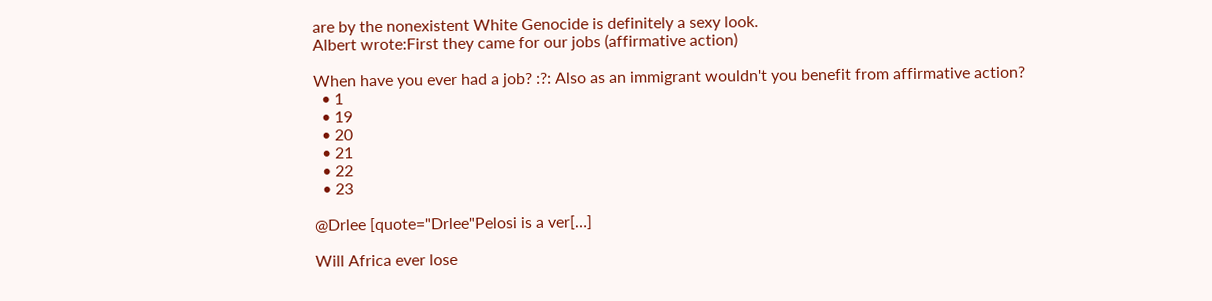are by the nonexistent White Genocide is definitely a sexy look.
Albert wrote:First they came for our jobs (affirmative action)

When have you ever had a job? :?: Also as an immigrant wouldn't you benefit from affirmative action?
  • 1
  • 19
  • 20
  • 21
  • 22
  • 23

@Drlee [quote="Drlee"Pelosi is a ver[…]

Will Africa ever lose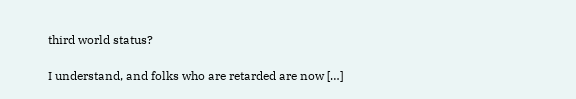third world status?

I understand, and folks who are retarded are now […]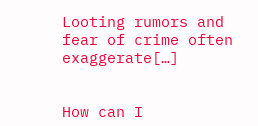Looting rumors and fear of crime often exaggerate[…]


How can I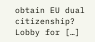obtain EU dual citizenship? Lobby for […]